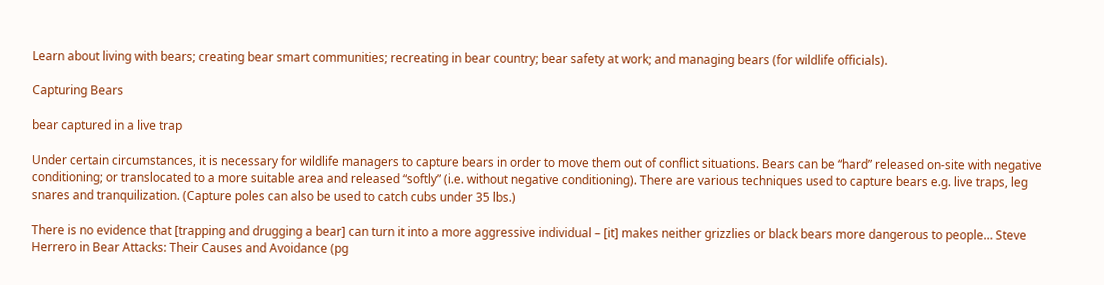Learn about living with bears; creating bear smart communities; recreating in bear country; bear safety at work; and managing bears (for wildlife officials).

Capturing Bears

bear captured in a live trap

Under certain circumstances, it is necessary for wildlife managers to capture bears in order to move them out of conflict situations. Bears can be “hard” released on-site with negative conditioning; or translocated to a more suitable area and released “softly” (i.e. without negative conditioning). There are various techniques used to capture bears e.g. live traps, leg snares and tranquilization. (Capture poles can also be used to catch cubs under 35 lbs.)

There is no evidence that [trapping and drugging a bear] can turn it into a more aggressive individual – [it] makes neither grizzlies or black bears more dangerous to people… Steve Herrero in Bear Attacks: Their Causes and Avoidance (pg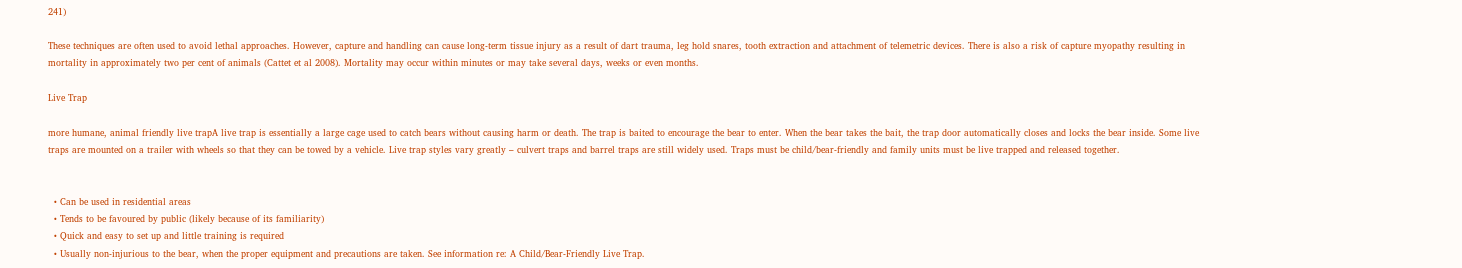241)

These techniques are often used to avoid lethal approaches. However, capture and handling can cause long-term tissue injury as a result of dart trauma, leg hold snares, tooth extraction and attachment of telemetric devices. There is also a risk of capture myopathy resulting in mortality in approximately two per cent of animals (Cattet et al 2008). Mortality may occur within minutes or may take several days, weeks or even months.

Live Trap

more humane, animal friendly live trapA live trap is essentially a large cage used to catch bears without causing harm or death. The trap is baited to encourage the bear to enter. When the bear takes the bait, the trap door automatically closes and locks the bear inside. Some live traps are mounted on a trailer with wheels so that they can be towed by a vehicle. Live trap styles vary greatly – culvert traps and barrel traps are still widely used. Traps must be child/bear-friendly and family units must be live trapped and released together.


  • Can be used in residential areas
  • Tends to be favoured by public (likely because of its familiarity)
  • Quick and easy to set up and little training is required
  • Usually non-injurious to the bear, when the proper equipment and precautions are taken. See information re: A Child/Bear-Friendly Live Trap.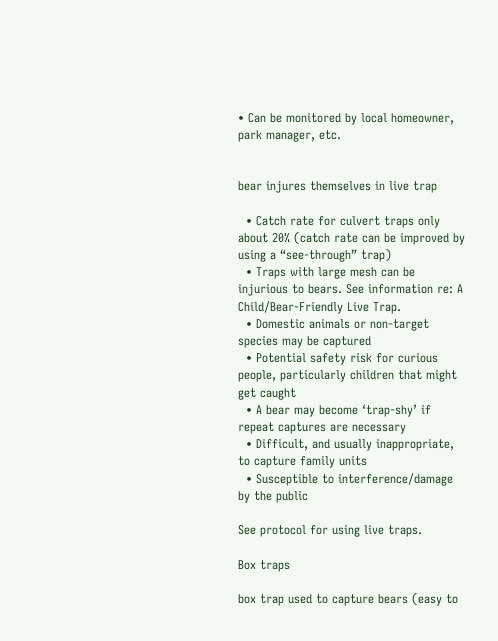• Can be monitored by local homeowner, park manager, etc.


bear injures themselves in live trap

  • Catch rate for culvert traps only about 20% (catch rate can be improved by using a “see-through” trap)
  • Traps with large mesh can be injurious to bears. See information re: A Child/Bear-Friendly Live Trap.
  • Domestic animals or non-target species may be captured
  • Potential safety risk for curious people, particularly children that might get caught
  • A bear may become ‘trap-shy’ if repeat captures are necessary
  • Difficult, and usually inappropriate, to capture family units
  • Susceptible to interference/damage by the public

See protocol for using live traps.

Box traps

box trap used to capture bears (easy to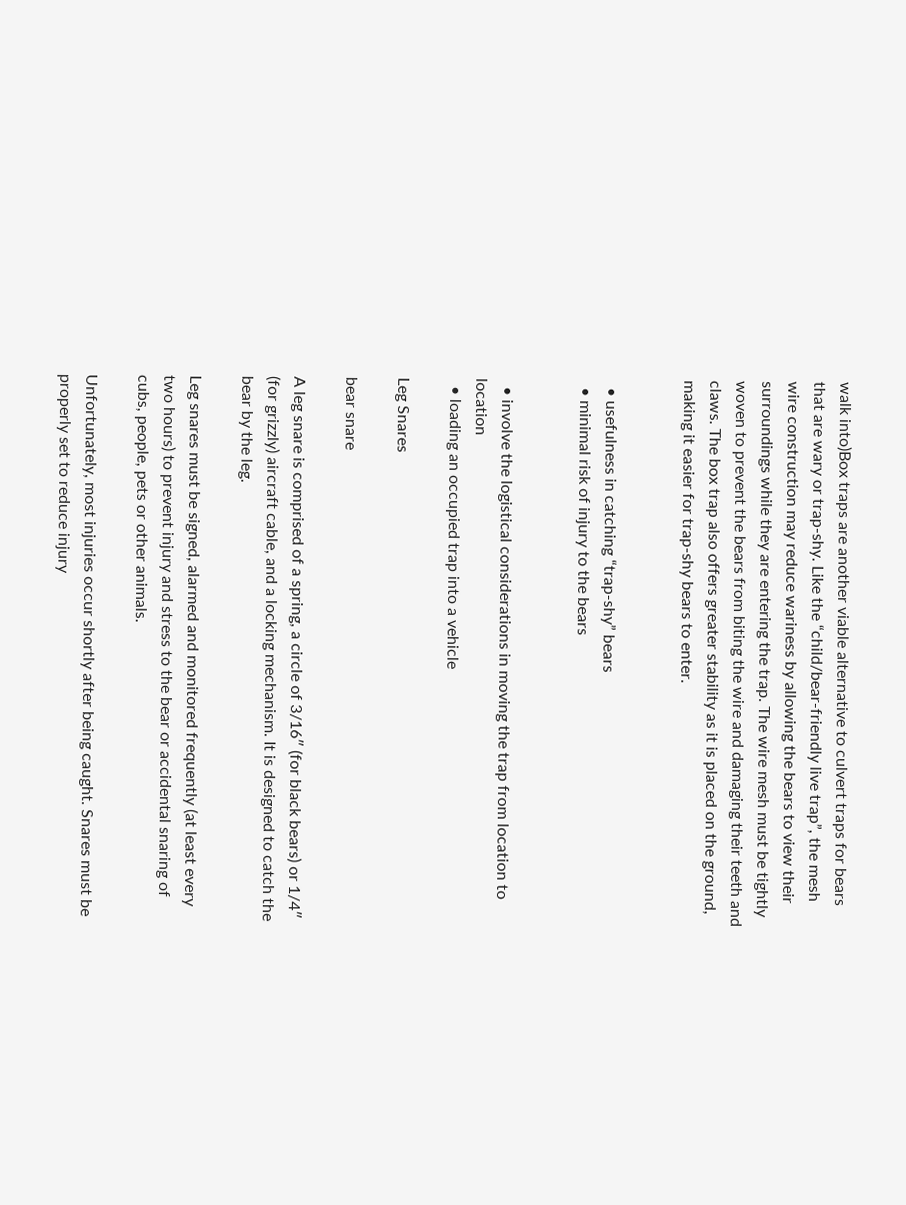walk into)Box traps are another viable alternative to culvert traps for bears that are wary or trap-shy. Like the “child/bear-friendly live trap”, the mesh wire construction may reduce wariness by allowing the bears to view their surroundings while they are entering the trap. The wire mesh must be tightly woven to prevent the bears from biting the wire and damaging their teeth and claws. The box trap also offers greater stability as it is placed on the ground, making it easier for trap-shy bears to enter.


  • usefulness in catching “trap-shy” bears
  • minimal risk of injury to the bears


  • involve the logistical considerations in moving the trap from location to location
  • loading an occupied trap into a vehicle

Leg Snares

bear snare

A leg snare is comprised of a spring, a circle of 3/16″ (for black bears) or 1/4″ (for grizzly) aircraft cable, and a locking mechanism. It is designed to catch the bear by the leg.

Leg snares must be signed, alarmed and monitored frequently (at least every two hours) to prevent injury and stress to the bear or accidental snaring of cubs, people, pets or other animals.

Unfortunately, most injuries occur shortly after being caught. Snares must be properly set to reduce injury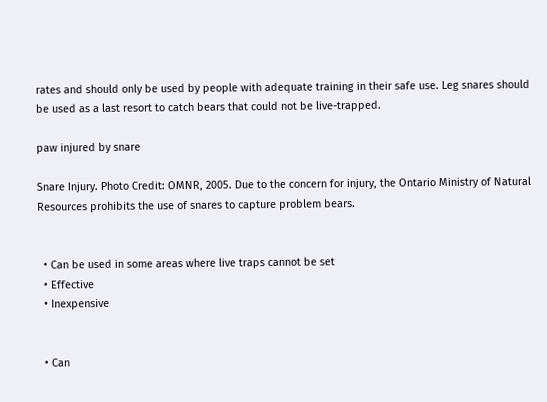rates and should only be used by people with adequate training in their safe use. Leg snares should be used as a last resort to catch bears that could not be live-trapped.

paw injured by snare

Snare Injury. Photo Credit: OMNR, 2005. Due to the concern for injury, the Ontario Ministry of Natural Resources prohibits the use of snares to capture problem bears.


  • Can be used in some areas where live traps cannot be set
  • Effective
  • Inexpensive


  • Can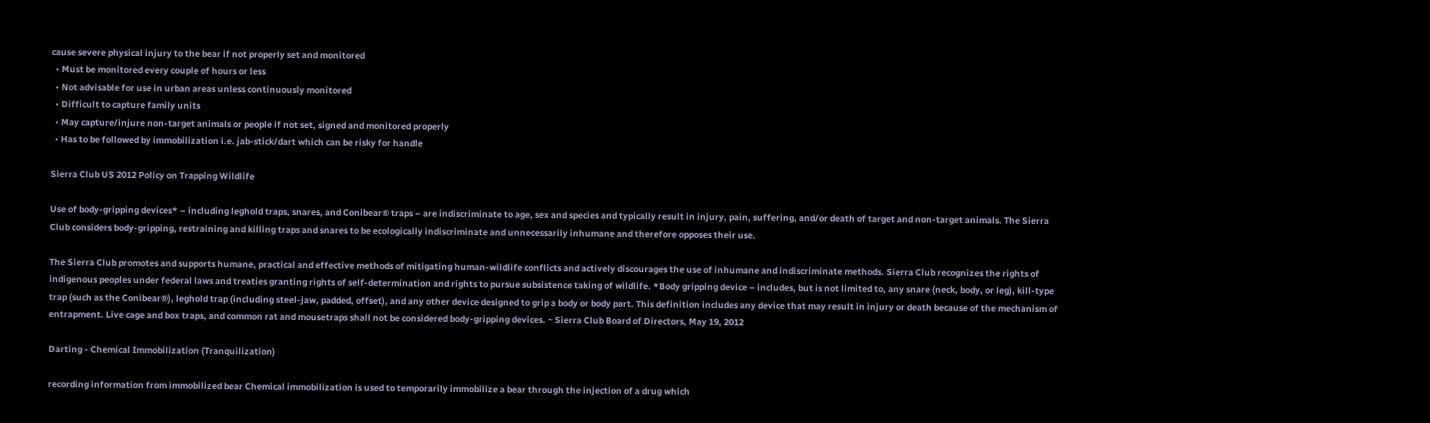cause severe physical injury to the bear if not properly set and monitored
  • Must be monitored every couple of hours or less
  • Not advisable for use in urban areas unless continuously monitored
  • Difficult to capture family units
  • May capture/injure non-target animals or people if not set, signed and monitored properly
  • Has to be followed by immobilization i.e. jab-stick/dart which can be risky for handle

Sierra Club US 2012 Policy on Trapping Wildlife

Use of body-gripping devices* – including leghold traps, snares, and Conibear® traps – are indiscriminate to age, sex and species and typically result in injury, pain, suffering, and/or death of target and non-target animals. The Sierra Club considers body-gripping, restraining and killing traps and snares to be ecologically indiscriminate and unnecessarily inhumane and therefore opposes their use.

The Sierra Club promotes and supports humane, practical and effective methods of mitigating human-wildlife conflicts and actively discourages the use of inhumane and indiscriminate methods. Sierra Club recognizes the rights of indigenous peoples under federal laws and treaties granting rights of self-determination and rights to pursue subsistence taking of wildlife. *Body gripping device – includes, but is not limited to, any snare (neck, body, or leg), kill-type trap (such as the Conibear®), leghold trap (including steel-jaw, padded, offset), and any other device designed to grip a body or body part. This definition includes any device that may result in injury or death because of the mechanism of entrapment. Live cage and box traps, and common rat and mousetraps shall not be considered body-gripping devices. ~ Sierra Club Board of Directors, May 19, 2012

Darting - Chemical Immobilization (Tranquilization)

recording information from immobilized bear Chemical immobilization is used to temporarily immobilize a bear through the injection of a drug which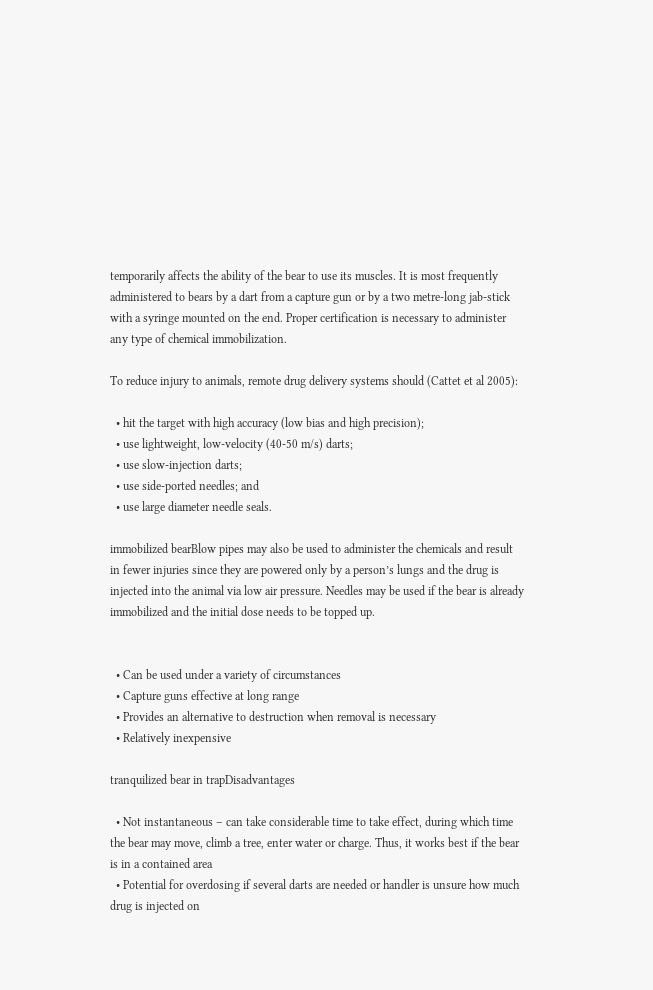temporarily affects the ability of the bear to use its muscles. It is most frequently administered to bears by a dart from a capture gun or by a two metre-long jab-stick with a syringe mounted on the end. Proper certification is necessary to administer any type of chemical immobilization.

To reduce injury to animals, remote drug delivery systems should (Cattet et al 2005):

  • hit the target with high accuracy (low bias and high precision);
  • use lightweight, low-velocity (40-50 m/s) darts;
  • use slow-injection darts;
  • use side-ported needles; and
  • use large diameter needle seals.

immobilized bearBlow pipes may also be used to administer the chemicals and result in fewer injuries since they are powered only by a person’s lungs and the drug is injected into the animal via low air pressure. Needles may be used if the bear is already immobilized and the initial dose needs to be topped up.


  • Can be used under a variety of circumstances
  • Capture guns effective at long range
  • Provides an alternative to destruction when removal is necessary
  • Relatively inexpensive

tranquilized bear in trapDisadvantages

  • Not instantaneous – can take considerable time to take effect, during which time the bear may move, climb a tree, enter water or charge. Thus, it works best if the bear is in a contained area
  • Potential for overdosing if several darts are needed or handler is unsure how much drug is injected on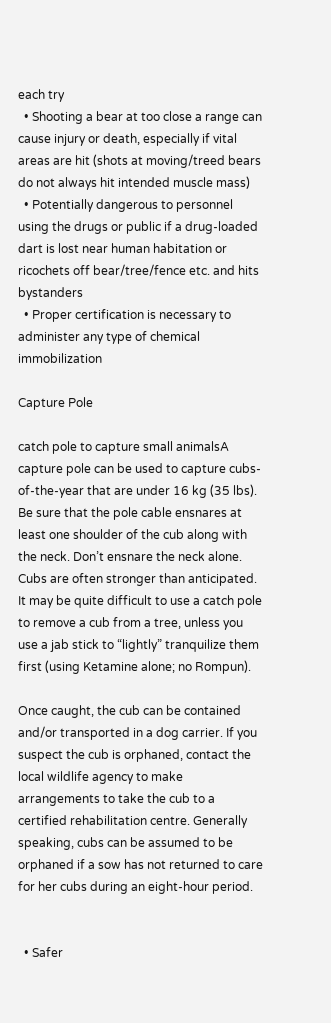each try
  • Shooting a bear at too close a range can cause injury or death, especially if vital areas are hit (shots at moving/treed bears do not always hit intended muscle mass)
  • Potentially dangerous to personnel using the drugs or public if a drug-loaded dart is lost near human habitation or ricochets off bear/tree/fence etc. and hits bystanders
  • Proper certification is necessary to administer any type of chemical immobilization

Capture Pole

catch pole to capture small animalsA capture pole can be used to capture cubs-of-the-year that are under 16 kg (35 lbs). Be sure that the pole cable ensnares at least one shoulder of the cub along with the neck. Don’t ensnare the neck alone. Cubs are often stronger than anticipated. It may be quite difficult to use a catch pole to remove a cub from a tree, unless you use a jab stick to “lightly” tranquilize them first (using Ketamine alone; no Rompun).

Once caught, the cub can be contained and/or transported in a dog carrier. If you suspect the cub is orphaned, contact the local wildlife agency to make arrangements to take the cub to a certified rehabilitation centre. Generally speaking, cubs can be assumed to be orphaned if a sow has not returned to care for her cubs during an eight-hour period.


  • Safer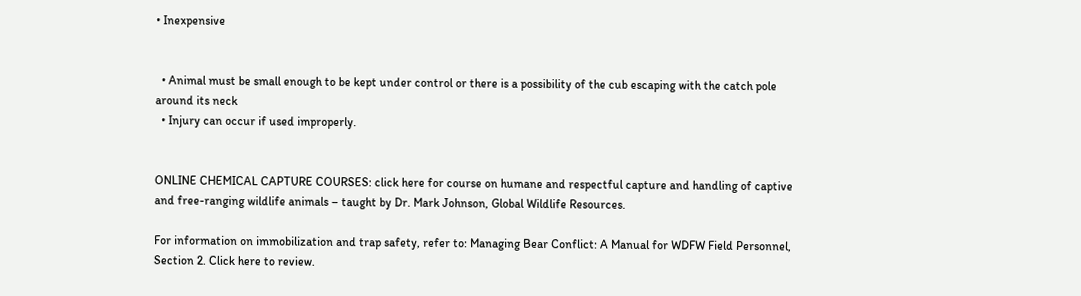• Inexpensive


  • Animal must be small enough to be kept under control or there is a possibility of the cub escaping with the catch pole around its neck
  • Injury can occur if used improperly.


ONLINE CHEMICAL CAPTURE COURSES: click here for course on humane and respectful capture and handling of captive and free-ranging wildlife animals – taught by Dr. Mark Johnson, Global Wildlife Resources.

For information on immobilization and trap safety, refer to: Managing Bear Conflict: A Manual for WDFW Field Personnel, Section 2. Click here to review.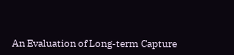An Evaluation of Long-term Capture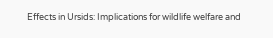Effects in Ursids: Implications for wildlife welfare and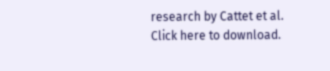research by Cattet et al. Click here to download.